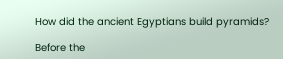How did the ancient Egyptians build pyramids?

Before the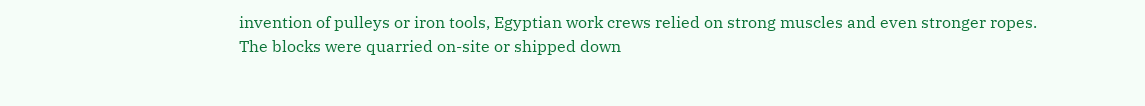invention of pulleys or iron tools, Egyptian work crews relied on strong muscles and even stronger ropes. The blocks were quarried on-site or shipped down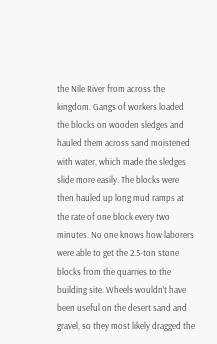the Nile River from across the kingdom. Gangs of workers loaded the blocks on wooden sledges and hauled them across sand moistened with water, which made the sledges slide more easily. The blocks were then hauled up long mud ramps at the rate of one block every two minutes. No one knows how laborers were able to get the 2.5-ton stone blocks from the quarries to the building site. Wheels wouldn’t have been useful on the desert sand and gravel, so they most likely dragged the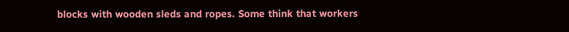blocks with wooden sleds and ropes. Some think that workers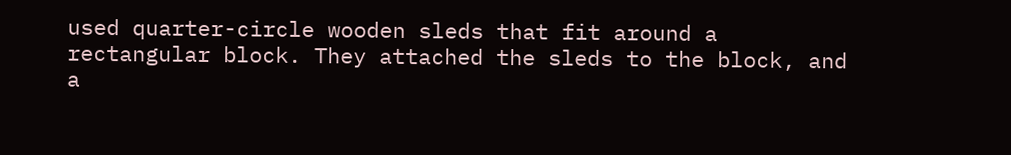used quarter-circle wooden sleds that fit around a rectangular block. They attached the sleds to the block, and a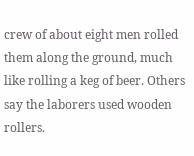crew of about eight men rolled them along the ground, much like rolling a keg of beer. Others say the laborers used wooden rollers.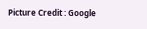Picture Credit : Google